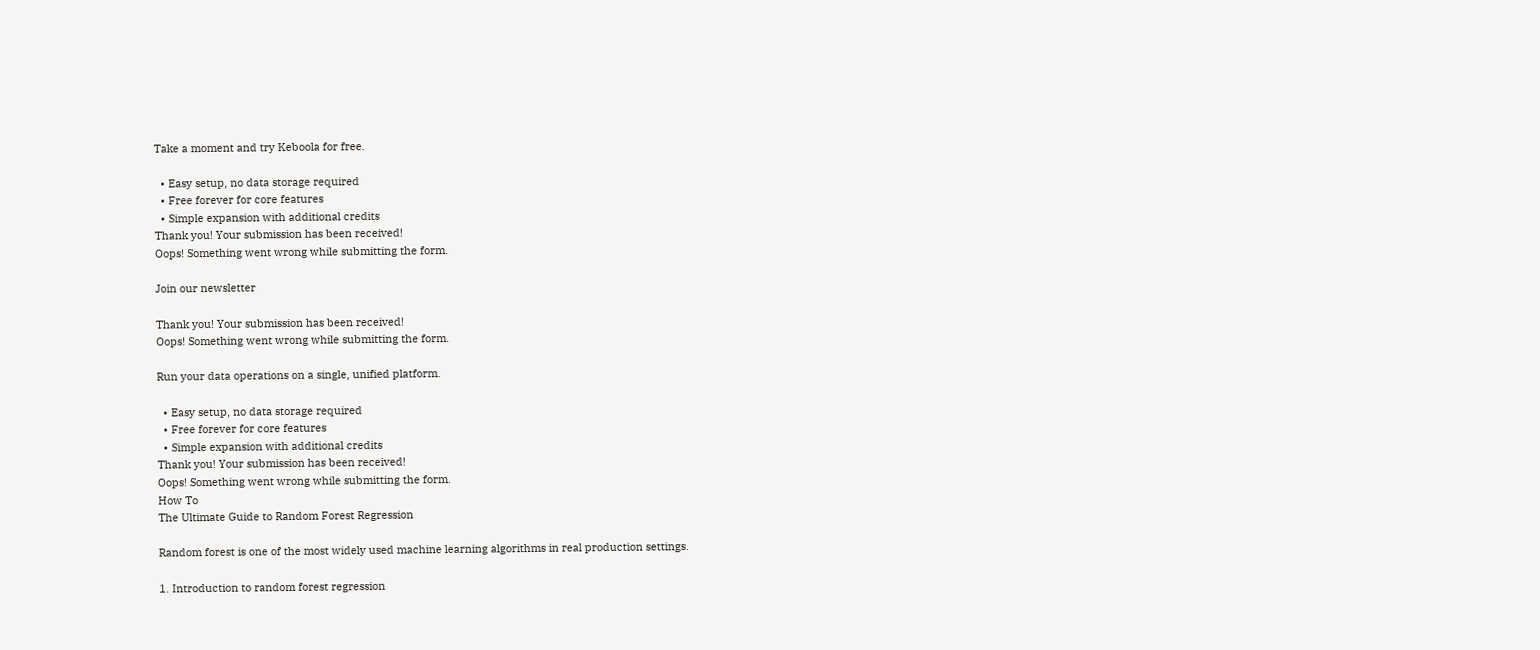Take a moment and try Keboola for free.

  • Easy setup, no data storage required
  • Free forever for core features
  • Simple expansion with additional credits
Thank you! Your submission has been received!
Oops! Something went wrong while submitting the form.

Join our newsletter

Thank you! Your submission has been received!
Oops! Something went wrong while submitting the form.

Run your data operations on a single, unified platform.

  • Easy setup, no data storage required
  • Free forever for core features
  • Simple expansion with additional credits
Thank you! Your submission has been received!
Oops! Something went wrong while submitting the form.
How To
The Ultimate Guide to Random Forest Regression

Random forest is one of the most widely used machine learning algorithms in real production settings.

1. Introduction to random forest regression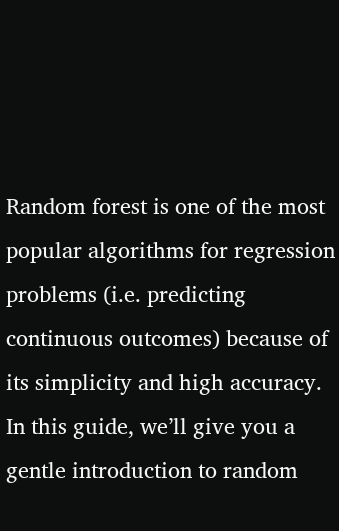Random forest is one of the most popular algorithms for regression problems (i.e. predicting continuous outcomes) because of its simplicity and high accuracy. In this guide, we’ll give you a gentle introduction to random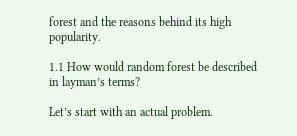forest and the reasons behind its high popularity.

1.1 How would random forest be described in layman’s terms?

Let’s start with an actual problem.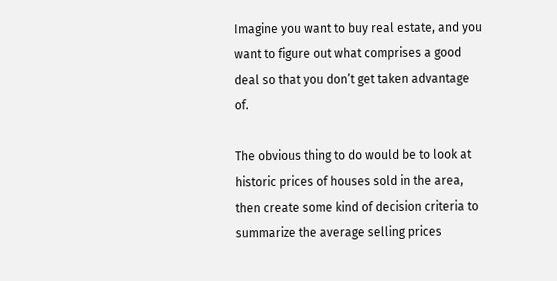Imagine you want to buy real estate, and you want to figure out what comprises a good deal so that you don’t get taken advantage of.

The obvious thing to do would be to look at historic prices of houses sold in the area, then create some kind of decision criteria to summarize the average selling prices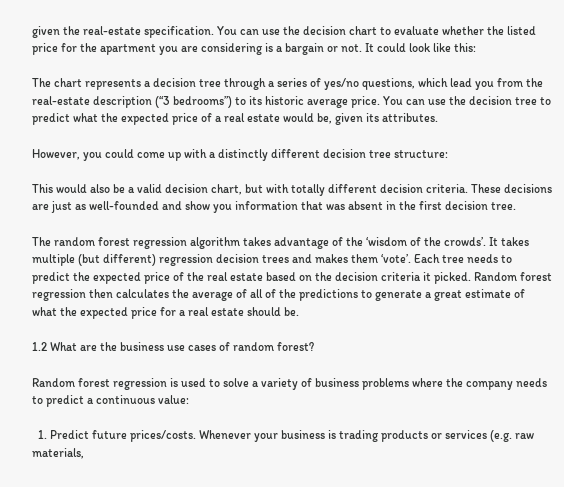given the real-estate specification. You can use the decision chart to evaluate whether the listed price for the apartment you are considering is a bargain or not. It could look like this:

The chart represents a decision tree through a series of yes/no questions, which lead you from the real-estate description (“3 bedrooms”) to its historic average price. You can use the decision tree to predict what the expected price of a real estate would be, given its attributes.

However, you could come up with a distinctly different decision tree structure:

This would also be a valid decision chart, but with totally different decision criteria. These decisions are just as well-founded and show you information that was absent in the first decision tree.

The random forest regression algorithm takes advantage of the ‘wisdom of the crowds’. It takes multiple (but different) regression decision trees and makes them ‘vote’. Each tree needs to predict the expected price of the real estate based on the decision criteria it picked. Random forest regression then calculates the average of all of the predictions to generate a great estimate of what the expected price for a real estate should be.

1.2 What are the business use cases of random forest?

Random forest regression is used to solve a variety of business problems where the company needs to predict a continuous value:

  1. Predict future prices/costs. Whenever your business is trading products or services (e.g. raw materials,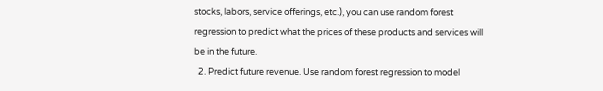stocks, labors, service offerings, etc.), you can use random forest regression to predict what the prices of these products and services will be in the future.
  2. Predict future revenue. Use random forest regression to model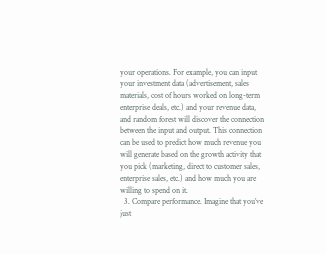your operations. For example, you can input your investment data (advertisement, sales materials, cost of hours worked on long-term enterprise deals, etc.) and your revenue data, and random forest will discover the connection between the input and output. This connection can be used to predict how much revenue you will generate based on the growth activity that you pick (marketing, direct to customer sales, enterprise sales, etc.) and how much you are willing to spend on it.
  3. Compare performance. Imagine that you’ve just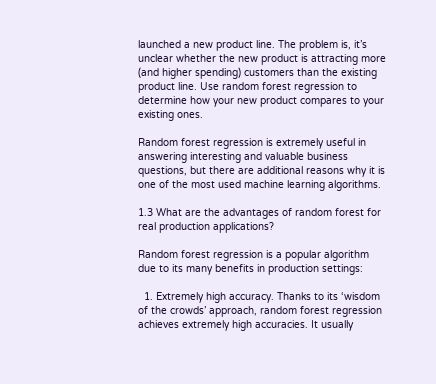launched a new product line. The problem is, it’s unclear whether the new product is attracting more (and higher spending) customers than the existing product line. Use random forest regression to determine how your new product compares to your existing ones.

Random forest regression is extremely useful in answering interesting and valuable business questions, but there are additional reasons why it is one of the most used machine learning algorithms.

1.3 What are the advantages of random forest for real production applications?

Random forest regression is a popular algorithm due to its many benefits in production settings:

  1. Extremely high accuracy. Thanks to its ‘wisdom of the crowds’ approach, random forest regression achieves extremely high accuracies. It usually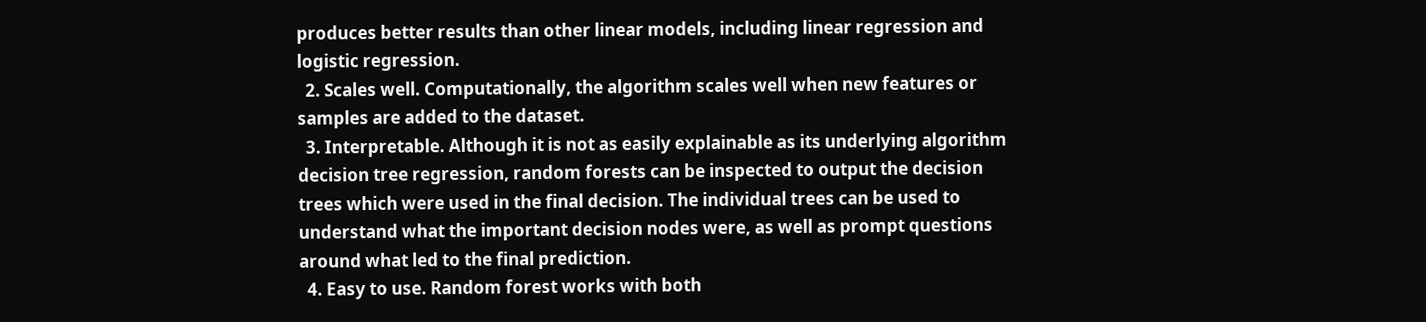produces better results than other linear models, including linear regression and logistic regression.
  2. Scales well. Computationally, the algorithm scales well when new features or samples are added to the dataset.
  3. Interpretable. Although it is not as easily explainable as its underlying algorithm decision tree regression, random forests can be inspected to output the decision trees which were used in the final decision. The individual trees can be used to understand what the important decision nodes were, as well as prompt questions around what led to the final prediction.
  4. Easy to use. Random forest works with both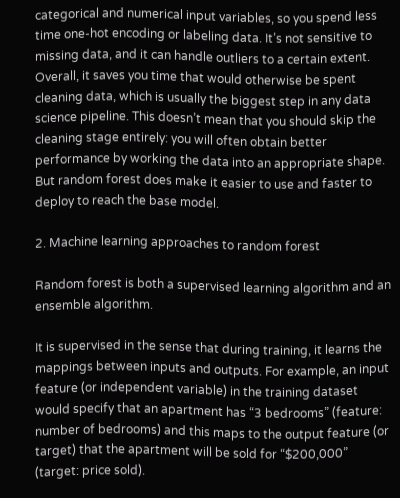categorical and numerical input variables, so you spend less time one-hot encoding or labeling data. It’s not sensitive to missing data, and it can handle outliers to a certain extent. Overall, it saves you time that would otherwise be spent cleaning data, which is usually the biggest step in any data science pipeline. This doesn’t mean that you should skip the cleaning stage entirely: you will often obtain better performance by working the data into an appropriate shape. But random forest does make it easier to use and faster to deploy to reach the base model.

2. Machine learning approaches to random forest

Random forest is both a supervised learning algorithm and an ensemble algorithm.

It is supervised in the sense that during training, it learns the mappings between inputs and outputs. For example, an input feature (or independent variable) in the training dataset would specify that an apartment has “3 bedrooms” (feature: number of bedrooms) and this maps to the output feature (or target) that the apartment will be sold for “$200,000” (target: price sold).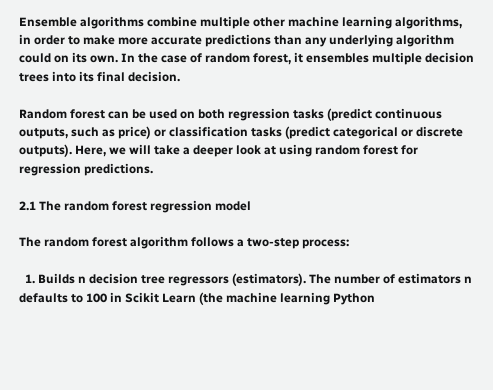Ensemble algorithms combine multiple other machine learning algorithms, in order to make more accurate predictions than any underlying algorithm could on its own. In the case of random forest, it ensembles multiple decision trees into its final decision.

Random forest can be used on both regression tasks (predict continuous outputs, such as price) or classification tasks (predict categorical or discrete outputs). Here, we will take a deeper look at using random forest for regression predictions.

2.1 The random forest regression model

The random forest algorithm follows a two-step process:

  1. Builds n decision tree regressors (estimators). The number of estimators n defaults to 100 in Scikit Learn (the machine learning Python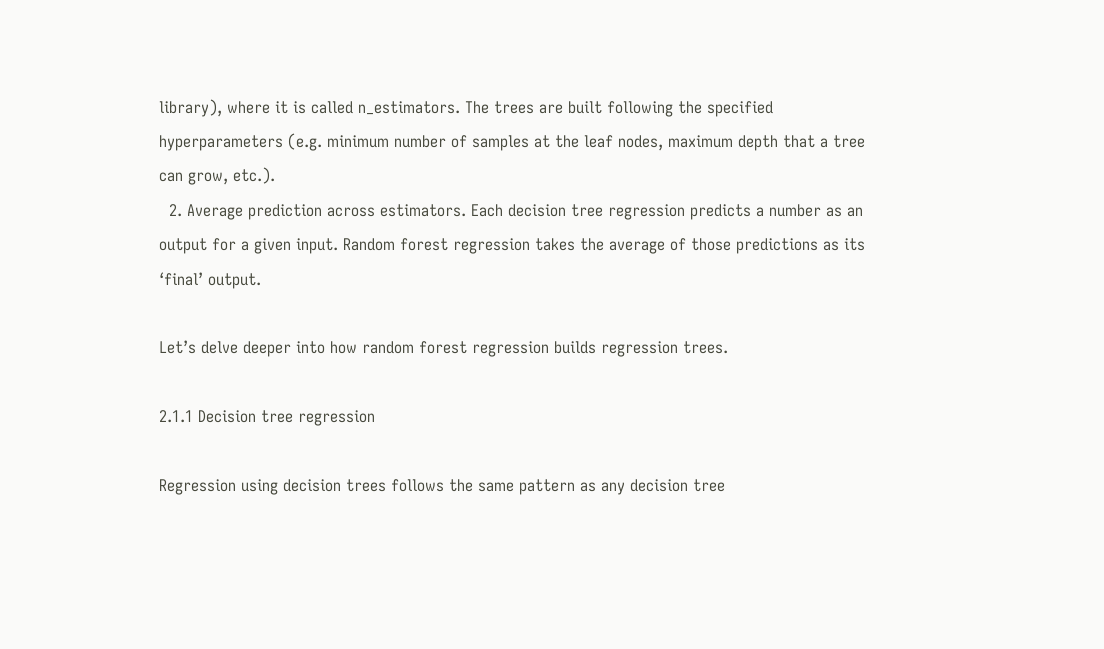library), where it is called n_estimators. The trees are built following the specified hyperparameters (e.g. minimum number of samples at the leaf nodes, maximum depth that a tree can grow, etc.).
  2. Average prediction across estimators. Each decision tree regression predicts a number as an output for a given input. Random forest regression takes the average of those predictions as its ‘final’ output.

Let’s delve deeper into how random forest regression builds regression trees.

2.1.1 Decision tree regression

Regression using decision trees follows the same pattern as any decision tree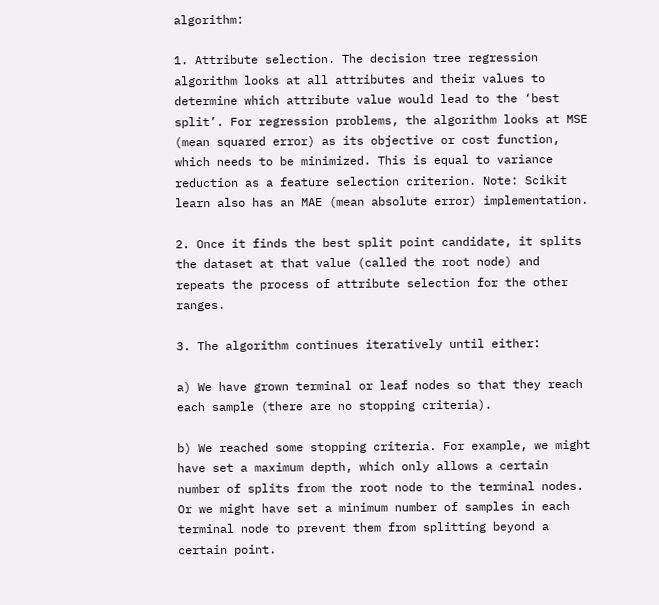algorithm:

1. Attribute selection. The decision tree regression algorithm looks at all attributes and their values to determine which attribute value would lead to the ‘best split’. For regression problems, the algorithm looks at MSE (mean squared error) as its objective or cost function, which needs to be minimized. This is equal to variance reduction as a feature selection criterion. Note: Scikit learn also has an MAE (mean absolute error) implementation.

2. Once it finds the best split point candidate, it splits the dataset at that value (called the root node) and repeats the process of attribute selection for the other ranges.

3. The algorithm continues iteratively until either:

a) We have grown terminal or leaf nodes so that they reach each sample (there are no stopping criteria).

b) We reached some stopping criteria. For example, we might have set a maximum depth, which only allows a certain number of splits from the root node to the terminal nodes. Or we might have set a minimum number of samples in each terminal node to prevent them from splitting beyond a certain point.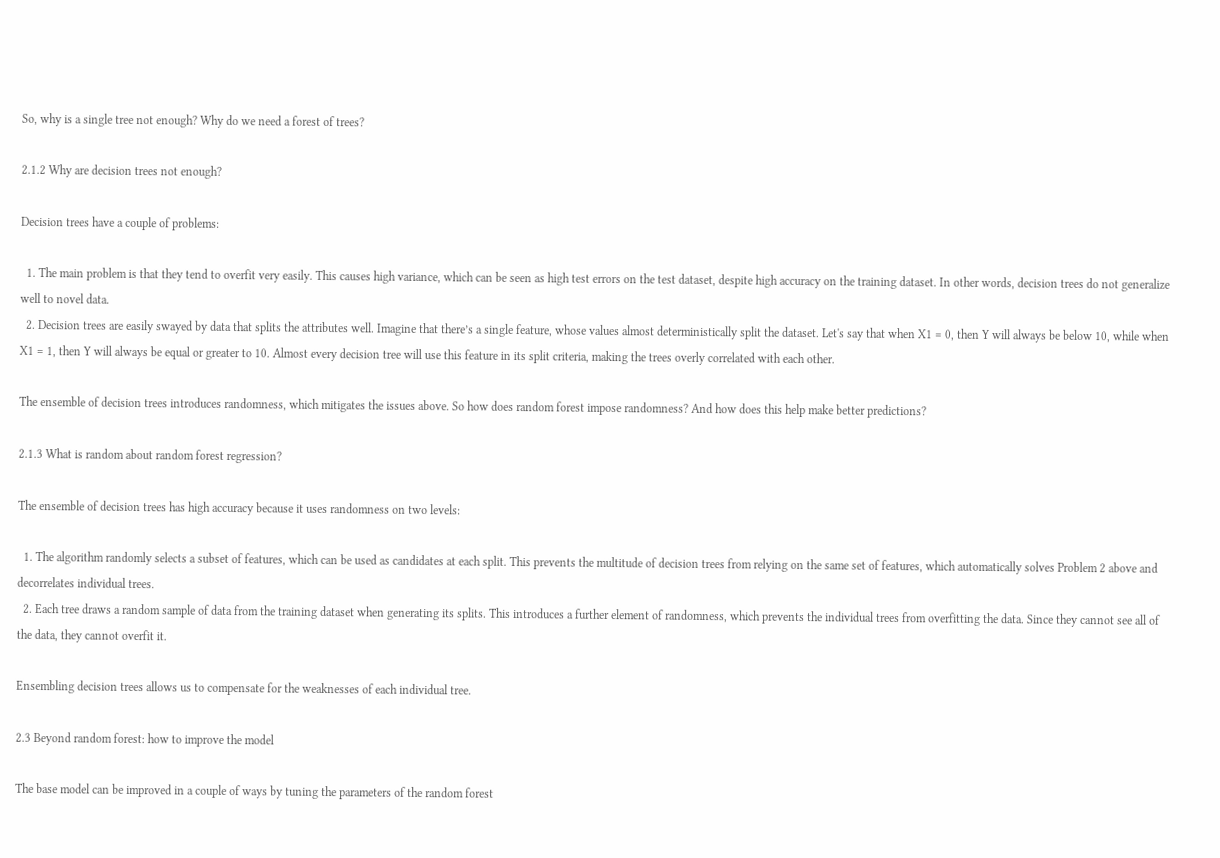So, why is a single tree not enough? Why do we need a forest of trees?

2.1.2 Why are decision trees not enough?

Decision trees have a couple of problems:

  1. The main problem is that they tend to overfit very easily. This causes high variance, which can be seen as high test errors on the test dataset, despite high accuracy on the training dataset. In other words, decision trees do not generalize well to novel data.
  2. Decision trees are easily swayed by data that splits the attributes well. Imagine that there’s a single feature, whose values almost deterministically split the dataset. Let's say that when X1 = 0, then Y will always be below 10, while when X1 = 1, then Y will always be equal or greater to 10. Almost every decision tree will use this feature in its split criteria, making the trees overly correlated with each other.

The ensemble of decision trees introduces randomness, which mitigates the issues above. So how does random forest impose randomness? And how does this help make better predictions?

2.1.3 What is random about random forest regression?

The ensemble of decision trees has high accuracy because it uses randomness on two levels:

  1. The algorithm randomly selects a subset of features, which can be used as candidates at each split. This prevents the multitude of decision trees from relying on the same set of features, which automatically solves Problem 2 above and decorrelates individual trees.
  2. Each tree draws a random sample of data from the training dataset when generating its splits. This introduces a further element of randomness, which prevents the individual trees from overfitting the data. Since they cannot see all of the data, they cannot overfit it.

Ensembling decision trees allows us to compensate for the weaknesses of each individual tree.

2.3 Beyond random forest: how to improve the model

The base model can be improved in a couple of ways by tuning the parameters of the random forest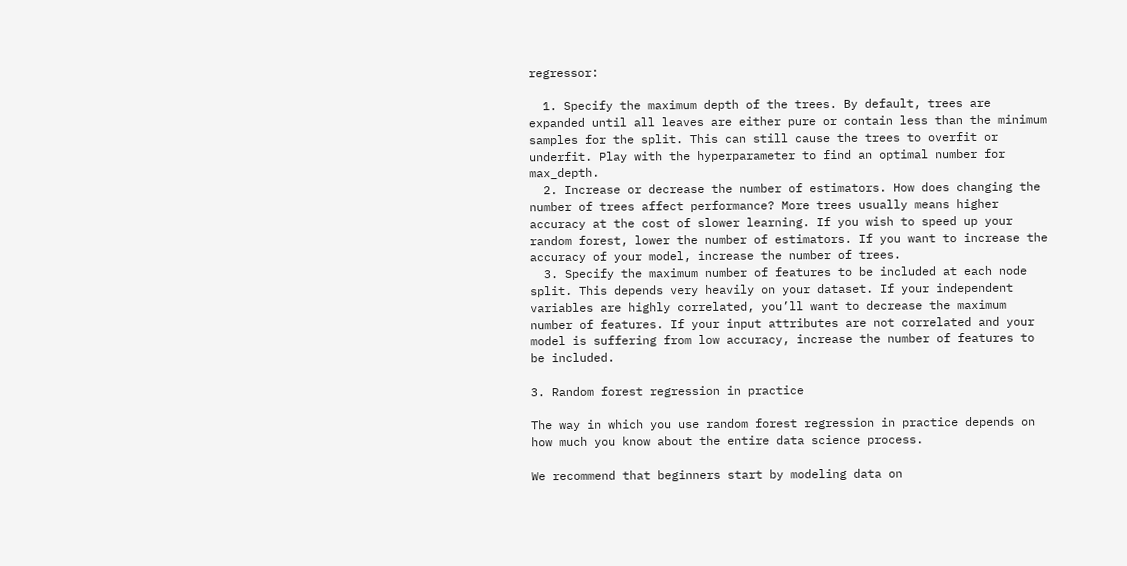regressor:

  1. Specify the maximum depth of the trees. By default, trees are expanded until all leaves are either pure or contain less than the minimum samples for the split. This can still cause the trees to overfit or underfit. Play with the hyperparameter to find an optimal number for max_depth.
  2. Increase or decrease the number of estimators. How does changing the number of trees affect performance? More trees usually means higher accuracy at the cost of slower learning. If you wish to speed up your random forest, lower the number of estimators. If you want to increase the accuracy of your model, increase the number of trees.
  3. Specify the maximum number of features to be included at each node split. This depends very heavily on your dataset. If your independent variables are highly correlated, you’ll want to decrease the maximum number of features. If your input attributes are not correlated and your model is suffering from low accuracy, increase the number of features to be included.

3. Random forest regression in practice

The way in which you use random forest regression in practice depends on how much you know about the entire data science process.

We recommend that beginners start by modeling data on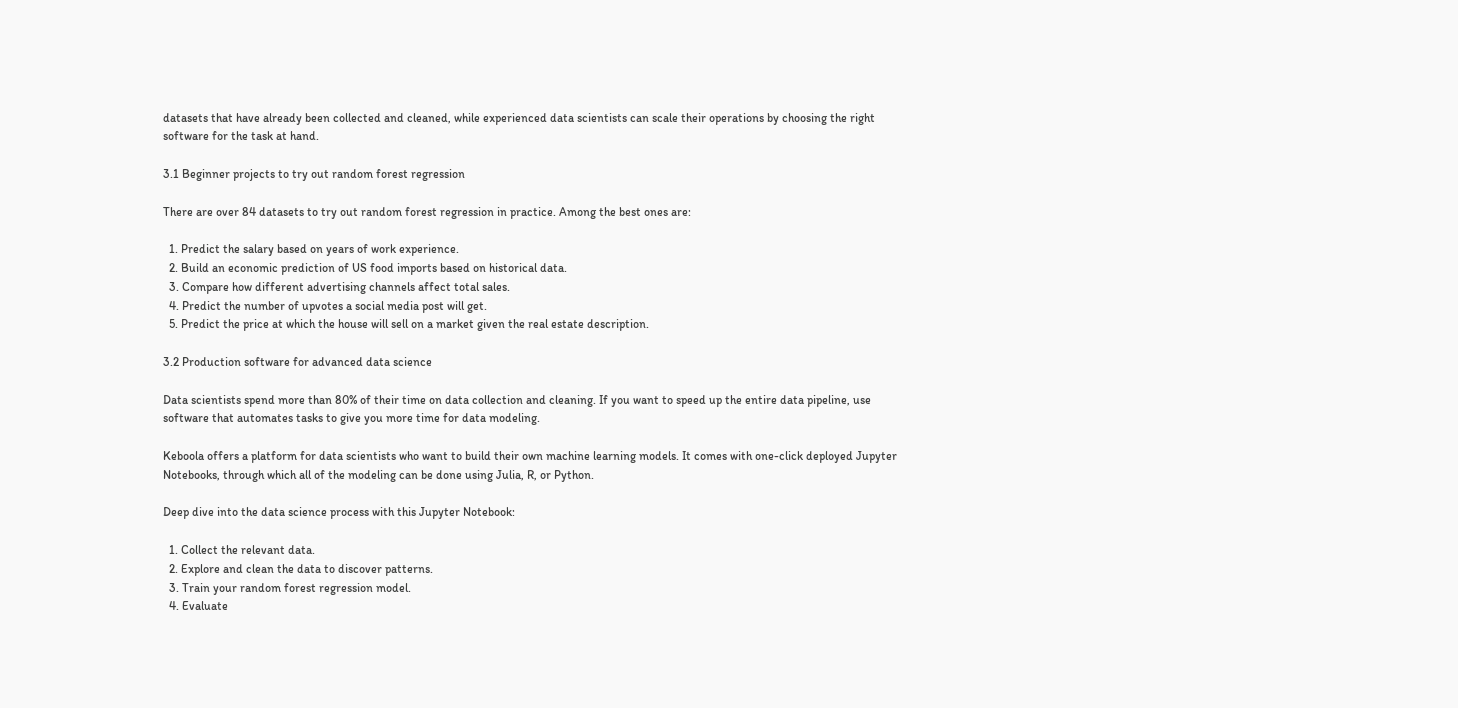datasets that have already been collected and cleaned, while experienced data scientists can scale their operations by choosing the right software for the task at hand.

3.1 Beginner projects to try out random forest regression

There are over 84 datasets to try out random forest regression in practice. Among the best ones are:

  1. Predict the salary based on years of work experience.
  2. Build an economic prediction of US food imports based on historical data.
  3. Compare how different advertising channels affect total sales.
  4. Predict the number of upvotes a social media post will get.
  5. Predict the price at which the house will sell on a market given the real estate description.

3.2 Production software for advanced data science

Data scientists spend more than 80% of their time on data collection and cleaning. If you want to speed up the entire data pipeline, use software that automates tasks to give you more time for data modeling.

Keboola offers a platform for data scientists who want to build their own machine learning models. It comes with one-click deployed Jupyter Notebooks, through which all of the modeling can be done using Julia, R, or Python.

Deep dive into the data science process with this Jupyter Notebook:

  1. Collect the relevant data.
  2. Explore and clean the data to discover patterns.
  3. Train your random forest regression model.
  4. Evaluate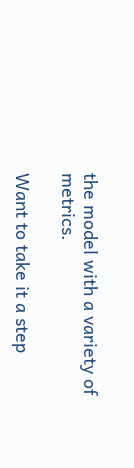the model with a variety of metrics.

Want to take it a step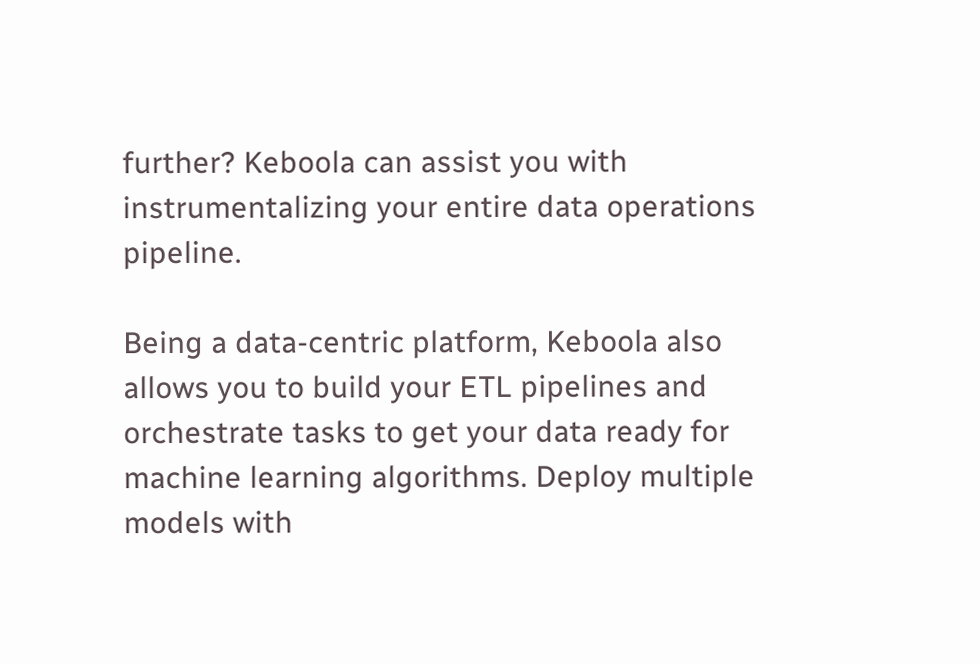further? Keboola can assist you with instrumentalizing your entire data operations pipeline.

Being a data-centric platform, Keboola also allows you to build your ETL pipelines and orchestrate tasks to get your data ready for machine learning algorithms. Deploy multiple models with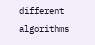different algorithms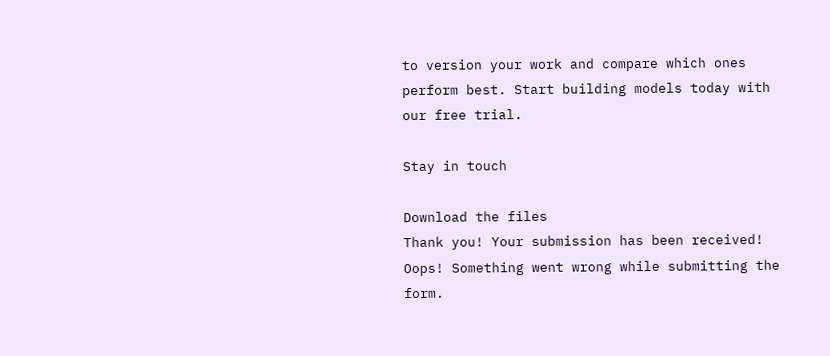to version your work and compare which ones perform best. Start building models today with our free trial.

Stay in touch

Download the files
Thank you! Your submission has been received!
Oops! Something went wrong while submitting the form.